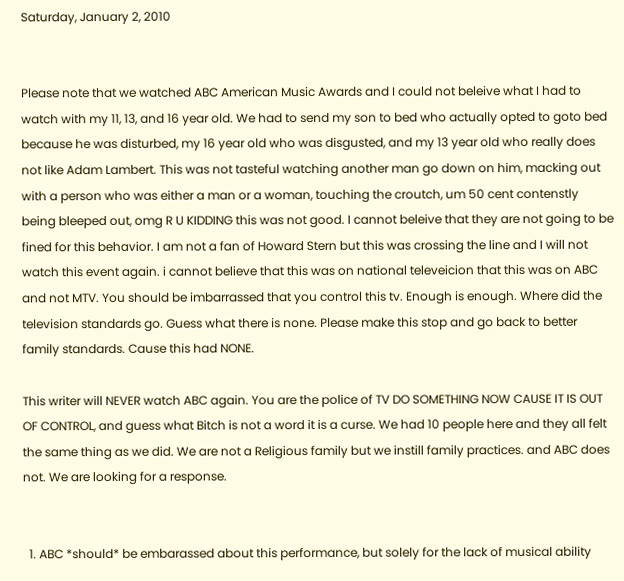Saturday, January 2, 2010


Please note that we watched ABC American Music Awards and I could not beleive what I had to watch with my 11, 13, and 16 year old. We had to send my son to bed who actually opted to goto bed because he was disturbed, my 16 year old who was disgusted, and my 13 year old who really does not like Adam Lambert. This was not tasteful watching another man go down on him, macking out with a person who was either a man or a woman, touching the croutch, um 50 cent contenstly being bleeped out, omg R U KIDDING this was not good. I cannot beleive that they are not going to be fined for this behavior. I am not a fan of Howard Stern but this was crossing the line and I will not watch this event again. i cannot believe that this was on national televeicion that this was on ABC and not MTV. You should be imbarrassed that you control this tv. Enough is enough. Where did the television standards go. Guess what there is none. Please make this stop and go back to better family standards. Cause this had NONE.

This writer will NEVER watch ABC again. You are the police of TV DO SOMETHING NOW CAUSE IT IS OUT OF CONTROL, and guess what Bitch is not a word it is a curse. We had 10 people here and they all felt the same thing as we did. We are not a Religious family but we instill family practices. and ABC does not. We are looking for a response.


  1. ABC *should* be embarassed about this performance, but solely for the lack of musical ability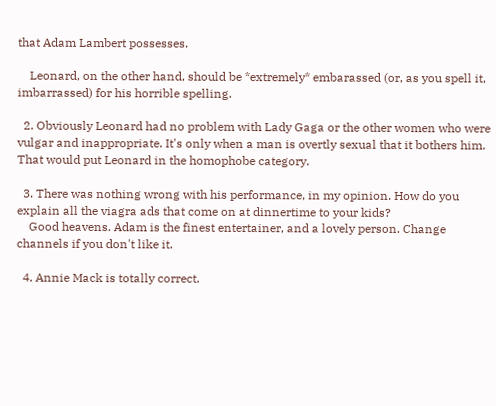that Adam Lambert possesses.

    Leonard, on the other hand, should be *extremely* embarassed (or, as you spell it, imbarrassed) for his horrible spelling.

  2. Obviously Leonard had no problem with Lady Gaga or the other women who were vulgar and inappropriate. It's only when a man is overtly sexual that it bothers him. That would put Leonard in the homophobe category.

  3. There was nothing wrong with his performance, in my opinion. How do you explain all the viagra ads that come on at dinnertime to your kids?
    Good heavens. Adam is the finest entertainer, and a lovely person. Change channels if you don't like it.

  4. Annie Mack is totally correct.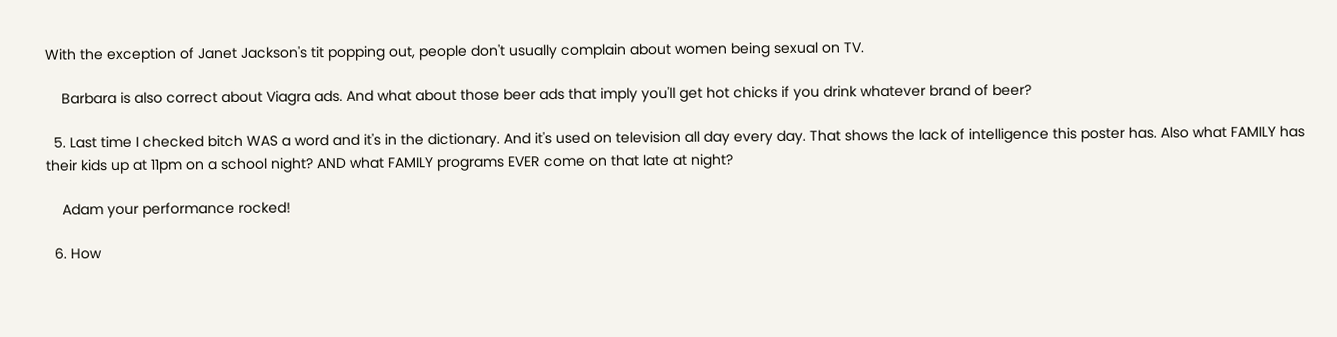With the exception of Janet Jackson's tit popping out, people don't usually complain about women being sexual on TV.

    Barbara is also correct about Viagra ads. And what about those beer ads that imply you'll get hot chicks if you drink whatever brand of beer?

  5. Last time I checked bitch WAS a word and it's in the dictionary. And it's used on television all day every day. That shows the lack of intelligence this poster has. Also what FAMILY has their kids up at 11pm on a school night? AND what FAMILY programs EVER come on that late at night?

    Adam your performance rocked!

  6. How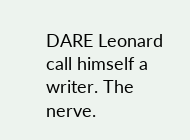DARE Leonard call himself a writer. The nerve.